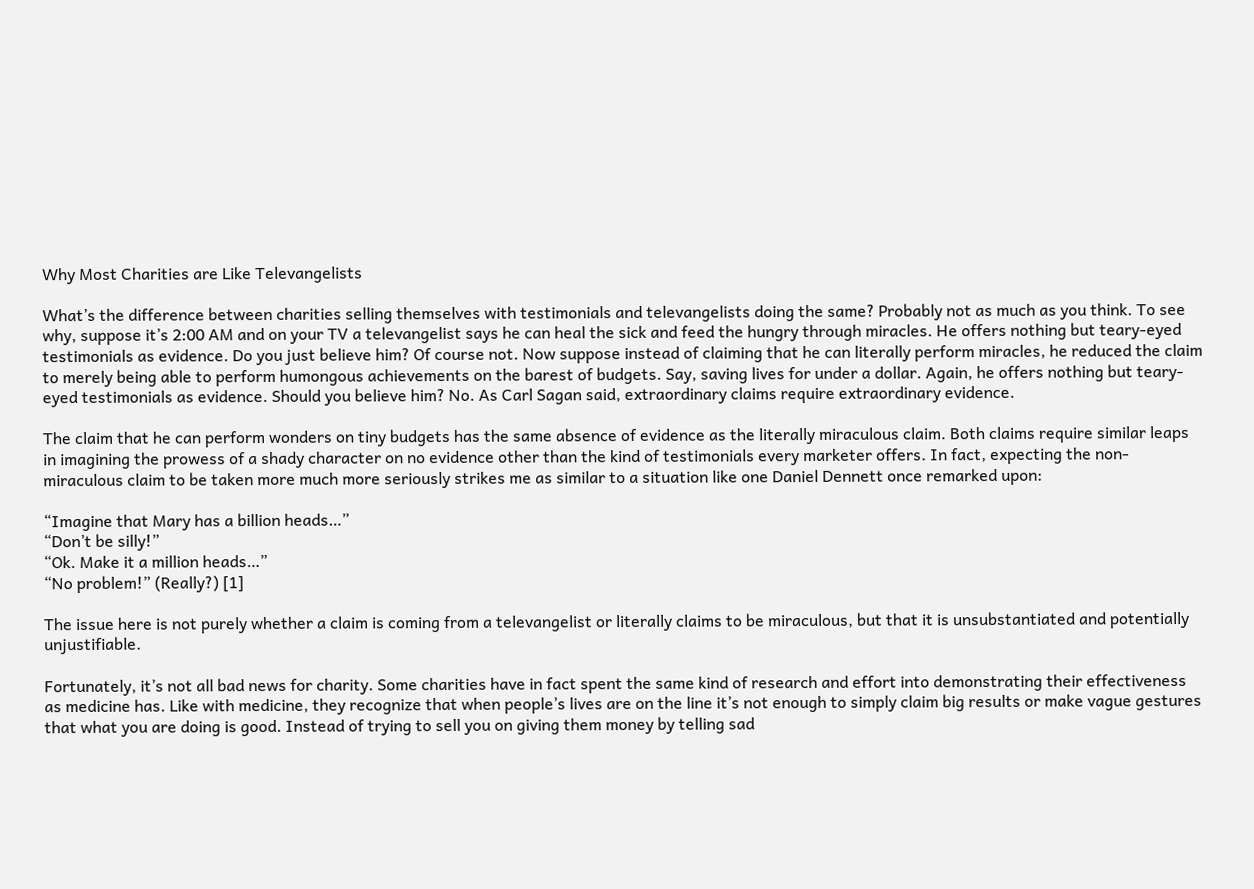Why Most Charities are Like Televangelists

What’s the difference between charities selling themselves with testimonials and televangelists doing the same? Probably not as much as you think. To see why, suppose it’s 2:00 AM and on your TV a televangelist says he can heal the sick and feed the hungry through miracles. He offers nothing but teary-eyed testimonials as evidence. Do you just believe him? Of course not. Now suppose instead of claiming that he can literally perform miracles, he reduced the claim to merely being able to perform humongous achievements on the barest of budgets. Say, saving lives for under a dollar. Again, he offers nothing but teary-eyed testimonials as evidence. Should you believe him? No. As Carl Sagan said, extraordinary claims require extraordinary evidence.

The claim that he can perform wonders on tiny budgets has the same absence of evidence as the literally miraculous claim. Both claims require similar leaps in imagining the prowess of a shady character on no evidence other than the kind of testimonials every marketer offers. In fact, expecting the non-miraculous claim to be taken more much more seriously strikes me as similar to a situation like one Daniel Dennett once remarked upon:

“Imagine that Mary has a billion heads…”
“Don’t be silly!”
“Ok. Make it a million heads…”
“No problem!” (Really?) [1]

The issue here is not purely whether a claim is coming from a televangelist or literally claims to be miraculous, but that it is unsubstantiated and potentially unjustifiable.

Fortunately, it’s not all bad news for charity. Some charities have in fact spent the same kind of research and effort into demonstrating their effectiveness as medicine has. Like with medicine, they recognize that when people’s lives are on the line it’s not enough to simply claim big results or make vague gestures that what you are doing is good. Instead of trying to sell you on giving them money by telling sad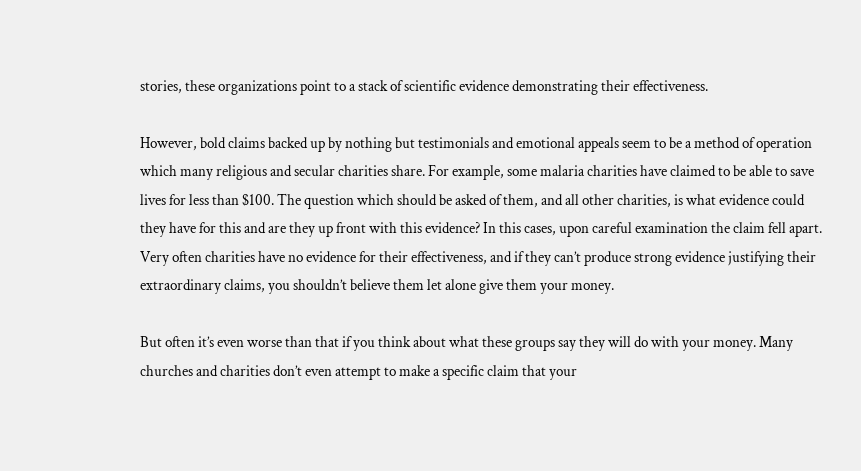stories, these organizations point to a stack of scientific evidence demonstrating their effectiveness.

However, bold claims backed up by nothing but testimonials and emotional appeals seem to be a method of operation which many religious and secular charities share. For example, some malaria charities have claimed to be able to save lives for less than $100. The question which should be asked of them, and all other charities, is what evidence could they have for this and are they up front with this evidence? In this cases, upon careful examination the claim fell apart. Very often charities have no evidence for their effectiveness, and if they can’t produce strong evidence justifying their extraordinary claims, you shouldn’t believe them let alone give them your money.

But often it’s even worse than that if you think about what these groups say they will do with your money. Many churches and charities don’t even attempt to make a specific claim that your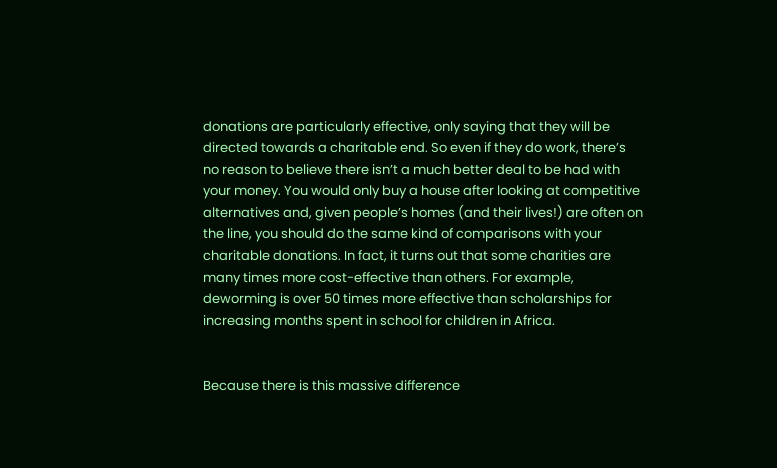donations are particularly effective, only saying that they will be directed towards a charitable end. So even if they do work, there’s no reason to believe there isn’t a much better deal to be had with your money. You would only buy a house after looking at competitive alternatives and, given people’s homes (and their lives!) are often on the line, you should do the same kind of comparisons with your charitable donations. In fact, it turns out that some charities are many times more cost-effective than others. For example, deworming is over 50 times more effective than scholarships for increasing months spent in school for children in Africa.


Because there is this massive difference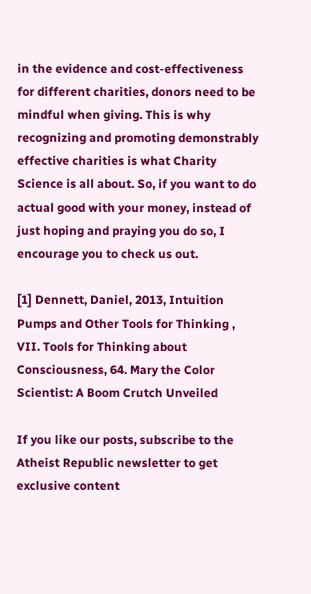in the evidence and cost-effectiveness for different charities, donors need to be mindful when giving. This is why recognizing and promoting demonstrably effective charities is what Charity Science is all about. So, if you want to do actual good with your money, instead of just hoping and praying you do so, I encourage you to check us out.

[1] Dennett, Daniel, 2013, Intuition Pumps and Other Tools for Thinking , VII. Tools for Thinking about Consciousness, 64. Mary the Color Scientist: A Boom Crutch Unveiled

If you like our posts, subscribe to the Atheist Republic newsletter to get exclusive content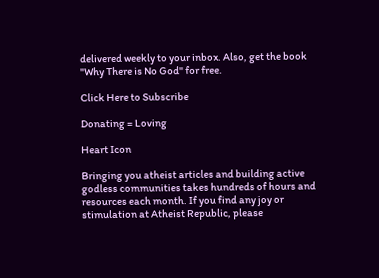delivered weekly to your inbox. Also, get the book "Why There is No God" for free.

Click Here to Subscribe

Donating = Loving

Heart Icon

Bringing you atheist articles and building active godless communities takes hundreds of hours and resources each month. If you find any joy or stimulation at Atheist Republic, please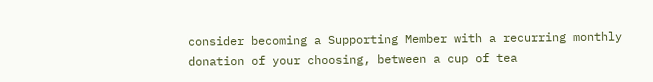consider becoming a Supporting Member with a recurring monthly donation of your choosing, between a cup of tea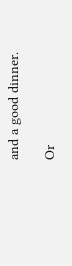and a good dinner.

Or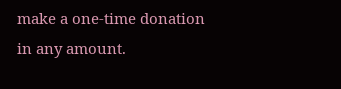make a one-time donation in any amount.